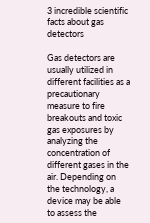3 incredible scientific facts about gas detectors

Gas detectors are usually utilized in different facilities as a precautionary measure to fire breakouts and toxic gas exposures by analyzing the concentration of different gases in the air. Depending on the technology, a device may be able to assess the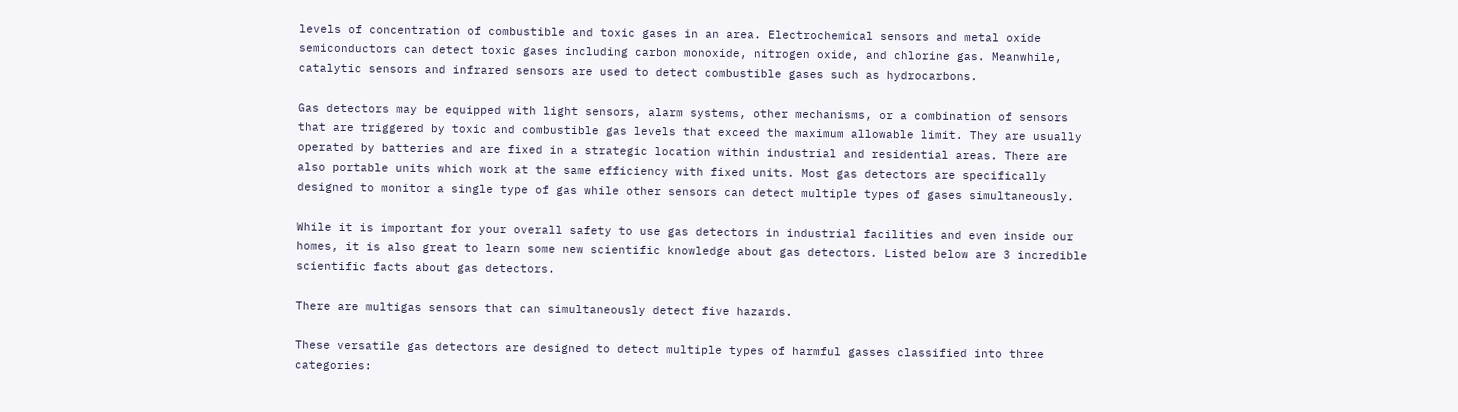levels of concentration of combustible and toxic gases in an area. Electrochemical sensors and metal oxide semiconductors can detect toxic gases including carbon monoxide, nitrogen oxide, and chlorine gas. Meanwhile, catalytic sensors and infrared sensors are used to detect combustible gases such as hydrocarbons.

Gas detectors may be equipped with light sensors, alarm systems, other mechanisms, or a combination of sensors that are triggered by toxic and combustible gas levels that exceed the maximum allowable limit. They are usually operated by batteries and are fixed in a strategic location within industrial and residential areas. There are also portable units which work at the same efficiency with fixed units. Most gas detectors are specifically designed to monitor a single type of gas while other sensors can detect multiple types of gases simultaneously.

While it is important for your overall safety to use gas detectors in industrial facilities and even inside our homes, it is also great to learn some new scientific knowledge about gas detectors. Listed below are 3 incredible scientific facts about gas detectors.

There are multigas sensors that can simultaneously detect five hazards.

These versatile gas detectors are designed to detect multiple types of harmful gasses classified into three categories: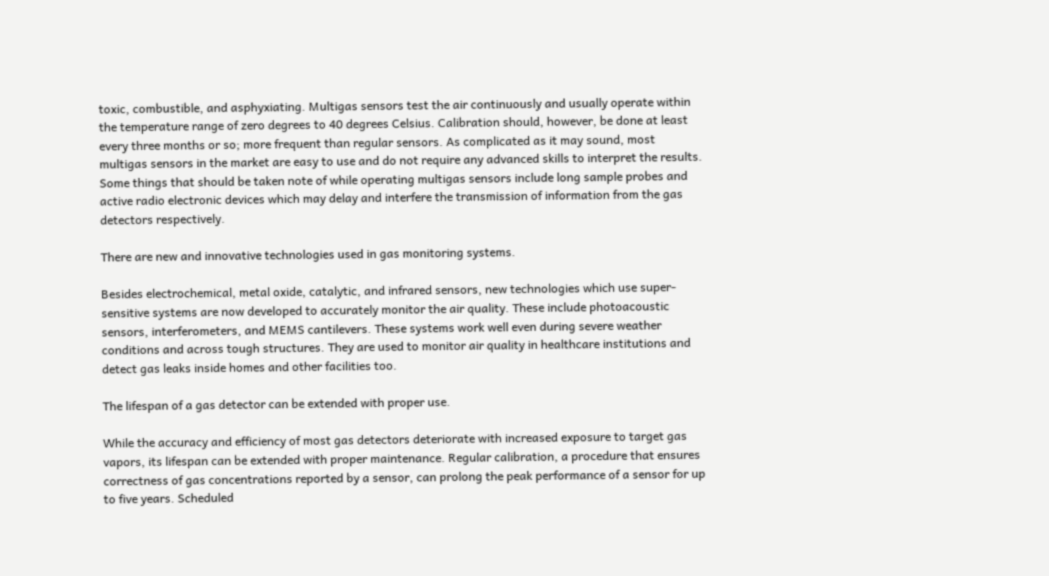toxic, combustible, and asphyxiating. Multigas sensors test the air continuously and usually operate within the temperature range of zero degrees to 40 degrees Celsius. Calibration should, however, be done at least every three months or so; more frequent than regular sensors. As complicated as it may sound, most multigas sensors in the market are easy to use and do not require any advanced skills to interpret the results. Some things that should be taken note of while operating multigas sensors include long sample probes and active radio electronic devices which may delay and interfere the transmission of information from the gas detectors respectively.

There are new and innovative technologies used in gas monitoring systems.

Besides electrochemical, metal oxide, catalytic, and infrared sensors, new technologies which use super-sensitive systems are now developed to accurately monitor the air quality. These include photoacoustic sensors, interferometers, and MEMS cantilevers. These systems work well even during severe weather conditions and across tough structures. They are used to monitor air quality in healthcare institutions and detect gas leaks inside homes and other facilities too.

The lifespan of a gas detector can be extended with proper use.

While the accuracy and efficiency of most gas detectors deteriorate with increased exposure to target gas vapors, its lifespan can be extended with proper maintenance. Regular calibration, a procedure that ensures correctness of gas concentrations reported by a sensor, can prolong the peak performance of a sensor for up to five years. Scheduled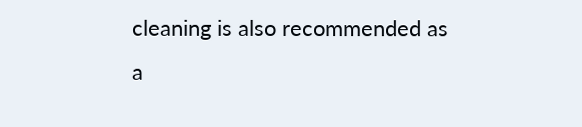cleaning is also recommended as a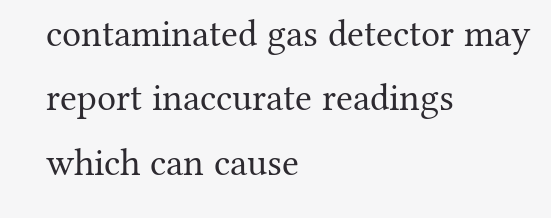contaminated gas detector may report inaccurate readings which can cause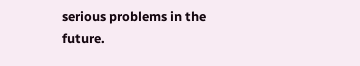serious problems in the future.